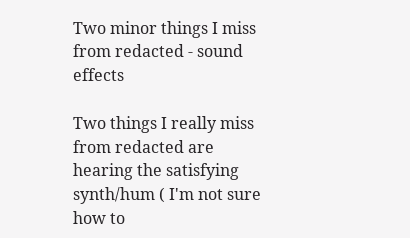Two minor things I miss from redacted - sound effects

Two things I really miss from redacted are hearing the satisfying synth/hum ( I'm not sure how to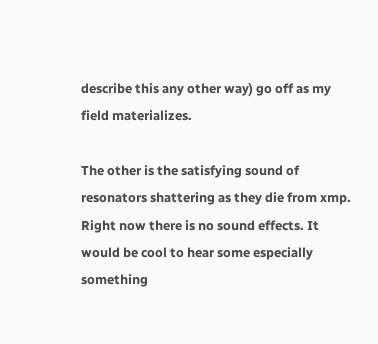describe this any other way) go off as my field materializes.

The other is the satisfying sound of resonators shattering as they die from xmp. Right now there is no sound effects. It would be cool to hear some especially something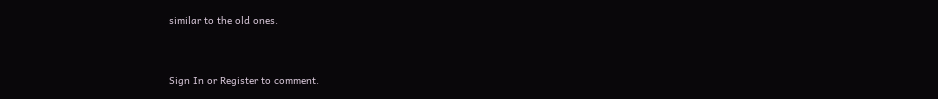similar to the old ones.



Sign In or Register to comment.